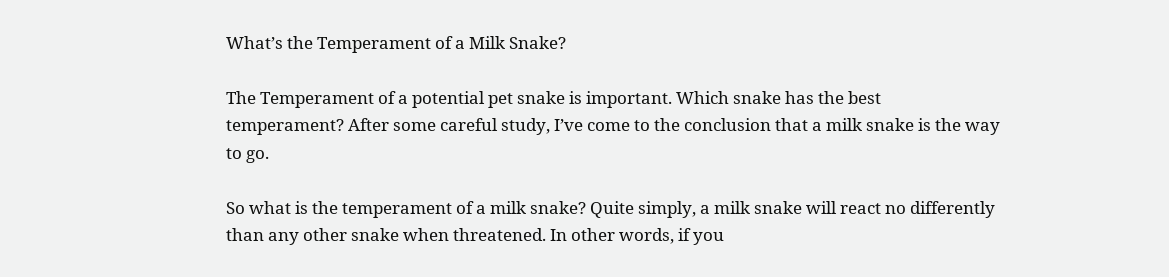What’s the Temperament of a Milk Snake?

The Temperament of a potential pet snake is important. Which snake has the best temperament? After some careful study, I’ve come to the conclusion that a milk snake is the way to go.

So what is the temperament of a milk snake? Quite simply, a milk snake will react no differently than any other snake when threatened. In other words, if you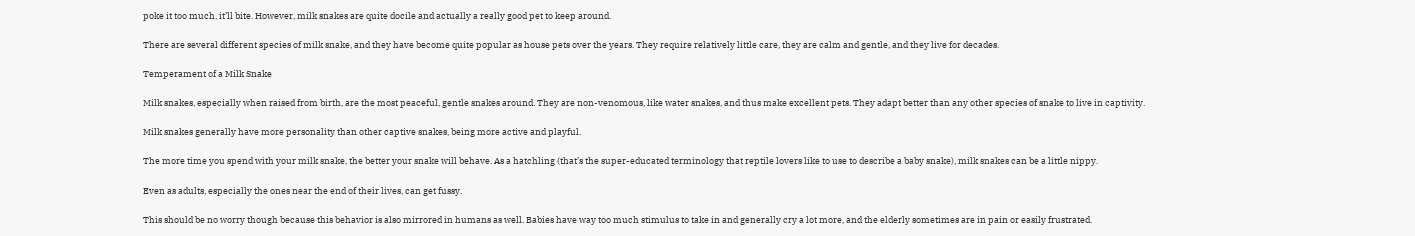poke it too much, it’ll bite. However, milk snakes are quite docile and actually a really good pet to keep around.

There are several different species of milk snake, and they have become quite popular as house pets over the years. They require relatively little care, they are calm and gentle, and they live for decades.

Temperament of a Milk Snake

Milk snakes, especially when raised from birth, are the most peaceful, gentle snakes around. They are non-venomous, like water snakes, and thus make excellent pets. They adapt better than any other species of snake to live in captivity.

Milk snakes generally have more personality than other captive snakes, being more active and playful.

The more time you spend with your milk snake, the better your snake will behave. As a hatchling (that’s the super-educated terminology that reptile lovers like to use to describe a baby snake), milk snakes can be a little nippy.

Even as adults, especially the ones near the end of their lives, can get fussy.

This should be no worry though because this behavior is also mirrored in humans as well. Babies have way too much stimulus to take in and generally cry a lot more, and the elderly sometimes are in pain or easily frustrated.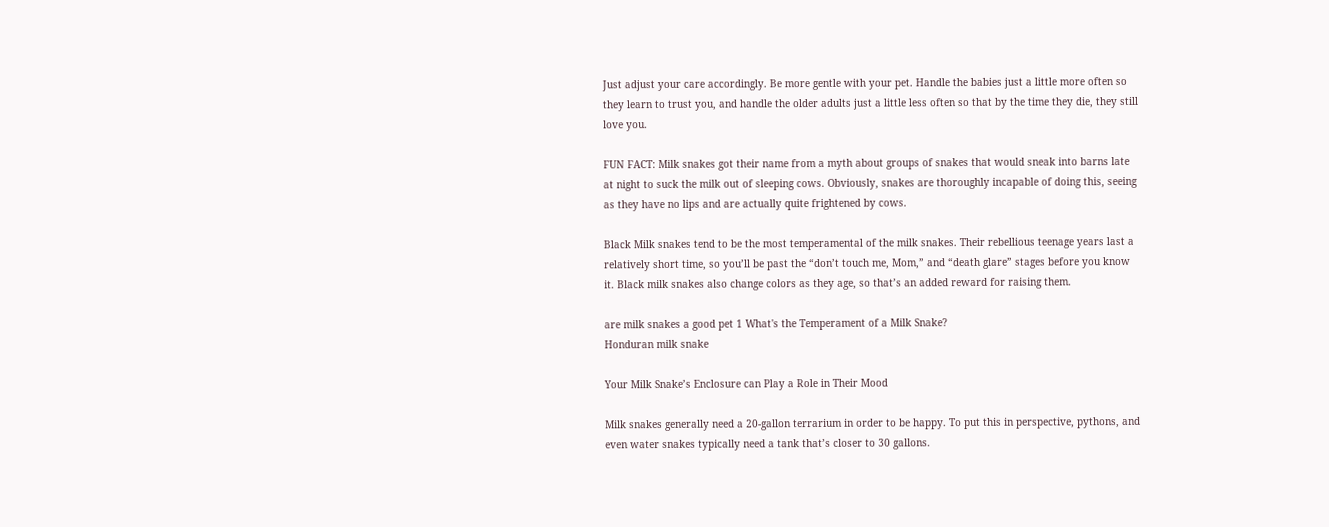Just adjust your care accordingly. Be more gentle with your pet. Handle the babies just a little more often so they learn to trust you, and handle the older adults just a little less often so that by the time they die, they still love you.

FUN FACT: Milk snakes got their name from a myth about groups of snakes that would sneak into barns late at night to suck the milk out of sleeping cows. Obviously, snakes are thoroughly incapable of doing this, seeing as they have no lips and are actually quite frightened by cows.

Black Milk snakes tend to be the most temperamental of the milk snakes. Their rebellious teenage years last a relatively short time, so you’ll be past the “don’t touch me, Mom,” and “death glare” stages before you know it. Black milk snakes also change colors as they age, so that’s an added reward for raising them.

are milk snakes a good pet 1 What's the Temperament of a Milk Snake?
Honduran milk snake

Your Milk Snake’s Enclosure can Play a Role in Their Mood

Milk snakes generally need a 20-gallon terrarium in order to be happy. To put this in perspective, pythons, and even water snakes typically need a tank that’s closer to 30 gallons.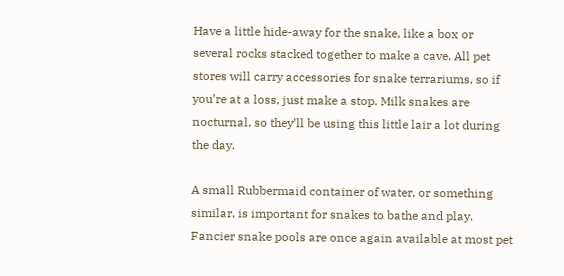Have a little hide-away for the snake, like a box or several rocks stacked together to make a cave. All pet stores will carry accessories for snake terrariums, so if you’re at a loss, just make a stop. Milk snakes are nocturnal, so they’ll be using this little lair a lot during the day.

A small Rubbermaid container of water, or something similar, is important for snakes to bathe and play. Fancier snake pools are once again available at most pet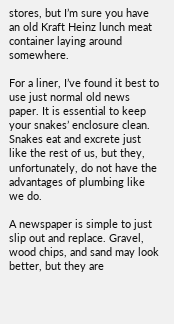stores, but I’m sure you have an old Kraft Heinz lunch meat container laying around somewhere.

For a liner, I’ve found it best to use just normal old news paper. It is essential to keep your snakes’ enclosure clean. Snakes eat and excrete just like the rest of us, but they, unfortunately, do not have the advantages of plumbing like we do.

A newspaper is simple to just slip out and replace. Gravel, wood chips, and sand may look better, but they are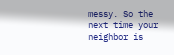messy. So the next time your neighbor is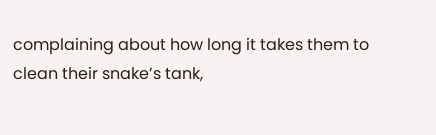complaining about how long it takes them to clean their snake’s tank,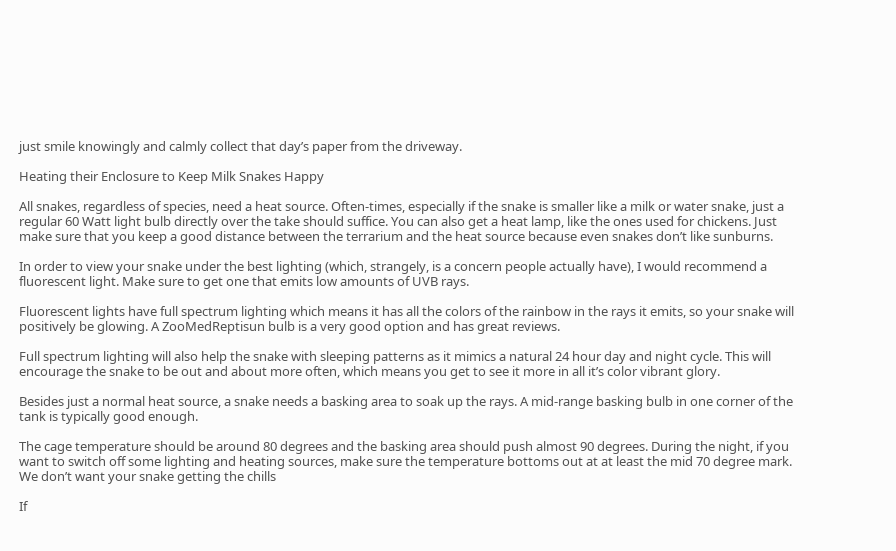just smile knowingly and calmly collect that day’s paper from the driveway.

Heating their Enclosure to Keep Milk Snakes Happy

All snakes, regardless of species, need a heat source. Often-times, especially if the snake is smaller like a milk or water snake, just a regular 60 Watt light bulb directly over the take should suffice. You can also get a heat lamp, like the ones used for chickens. Just make sure that you keep a good distance between the terrarium and the heat source because even snakes don’t like sunburns.

In order to view your snake under the best lighting (which, strangely, is a concern people actually have), I would recommend a fluorescent light. Make sure to get one that emits low amounts of UVB rays.

Fluorescent lights have full spectrum lighting which means it has all the colors of the rainbow in the rays it emits, so your snake will positively be glowing. A ZooMedReptisun bulb is a very good option and has great reviews.

Full spectrum lighting will also help the snake with sleeping patterns as it mimics a natural 24 hour day and night cycle. This will encourage the snake to be out and about more often, which means you get to see it more in all it’s color vibrant glory.

Besides just a normal heat source, a snake needs a basking area to soak up the rays. A mid-range basking bulb in one corner of the tank is typically good enough.

The cage temperature should be around 80 degrees and the basking area should push almost 90 degrees. During the night, if you want to switch off some lighting and heating sources, make sure the temperature bottoms out at at least the mid 70 degree mark. We don’t want your snake getting the chills

If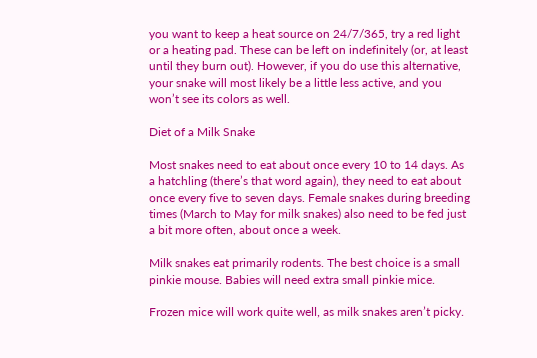you want to keep a heat source on 24/7/365, try a red light or a heating pad. These can be left on indefinitely (or, at least until they burn out). However, if you do use this alternative, your snake will most likely be a little less active, and you won’t see its colors as well.

Diet of a Milk Snake

Most snakes need to eat about once every 10 to 14 days. As a hatchling (there’s that word again), they need to eat about once every five to seven days. Female snakes during breeding times (March to May for milk snakes) also need to be fed just a bit more often, about once a week.

Milk snakes eat primarily rodents. The best choice is a small pinkie mouse. Babies will need extra small pinkie mice.

Frozen mice will work quite well, as milk snakes aren’t picky.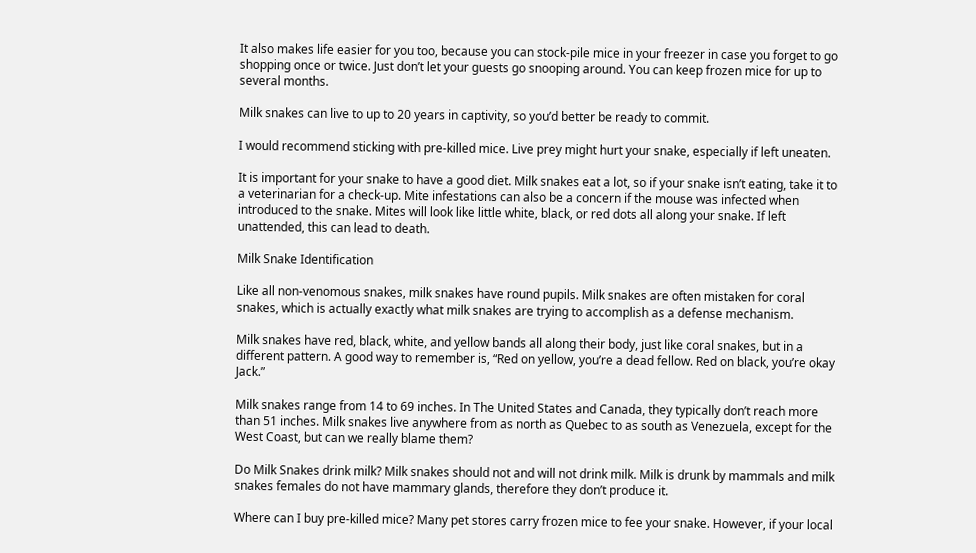It also makes life easier for you too, because you can stock-pile mice in your freezer in case you forget to go shopping once or twice. Just don’t let your guests go snooping around. You can keep frozen mice for up to several months.

Milk snakes can live to up to 20 years in captivity, so you’d better be ready to commit.

I would recommend sticking with pre-killed mice. Live prey might hurt your snake, especially if left uneaten.

It is important for your snake to have a good diet. Milk snakes eat a lot, so if your snake isn’t eating, take it to a veterinarian for a check-up. Mite infestations can also be a concern if the mouse was infected when introduced to the snake. Mites will look like little white, black, or red dots all along your snake. If left unattended, this can lead to death.

Milk Snake Identification

Like all non-venomous snakes, milk snakes have round pupils. Milk snakes are often mistaken for coral snakes, which is actually exactly what milk snakes are trying to accomplish as a defense mechanism.

Milk snakes have red, black, white, and yellow bands all along their body, just like coral snakes, but in a different pattern. A good way to remember is, “Red on yellow, you’re a dead fellow. Red on black, you’re okay Jack.”

Milk snakes range from 14 to 69 inches. In The United States and Canada, they typically don’t reach more than 51 inches. Milk snakes live anywhere from as north as Quebec to as south as Venezuela, except for the West Coast, but can we really blame them?

Do Milk Snakes drink milk? Milk snakes should not and will not drink milk. Milk is drunk by mammals and milk snakes females do not have mammary glands, therefore they don’t produce it.

Where can I buy pre-killed mice? Many pet stores carry frozen mice to fee your snake. However, if your local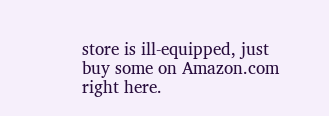store is ill-equipped, just buy some on Amazon.com right here.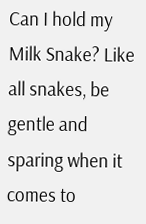Can I hold my Milk Snake? Like all snakes, be gentle and sparing when it comes to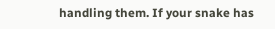handling them. If your snake has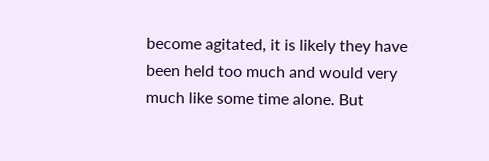become agitated, it is likely they have been held too much and would very much like some time alone. But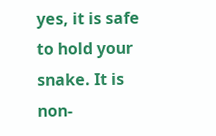yes, it is safe to hold your snake. It is non-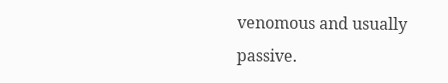venomous and usually passive.